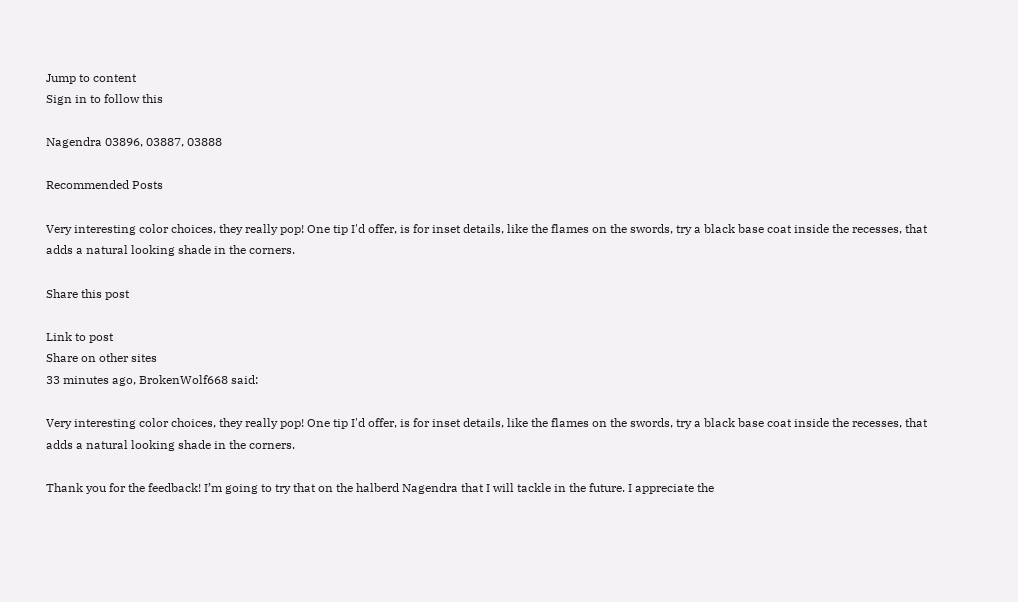Jump to content
Sign in to follow this

Nagendra 03896, 03887, 03888

Recommended Posts

Very interesting color choices, they really pop! One tip I'd offer, is for inset details, like the flames on the swords, try a black base coat inside the recesses, that adds a natural looking shade in the corners.

Share this post

Link to post
Share on other sites
33 minutes ago, BrokenWolf668 said:

Very interesting color choices, they really pop! One tip I'd offer, is for inset details, like the flames on the swords, try a black base coat inside the recesses, that adds a natural looking shade in the corners.

Thank you for the feedback! I’m going to try that on the halberd Nagendra that I will tackle in the future. I appreciate the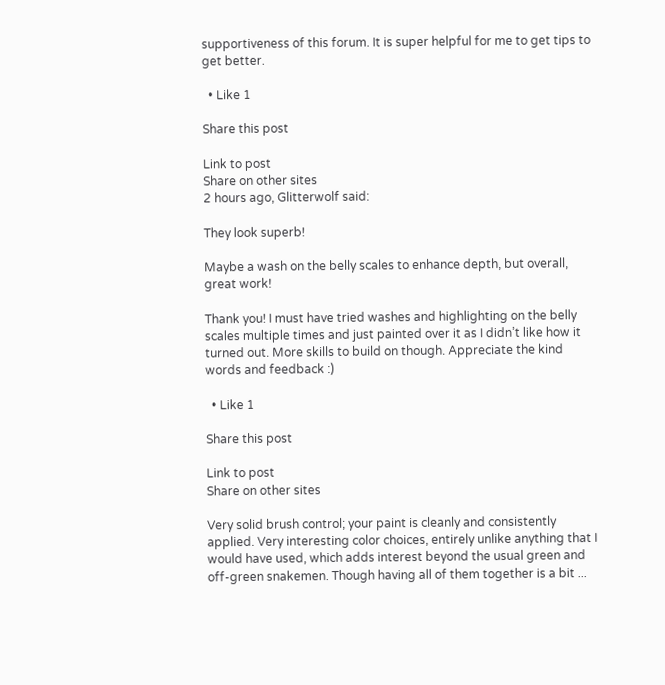supportiveness of this forum. It is super helpful for me to get tips to get better.

  • Like 1

Share this post

Link to post
Share on other sites
2 hours ago, Glitterwolf said:

They look superb!

Maybe a wash on the belly scales to enhance depth, but overall, great work!

Thank you! I must have tried washes and highlighting on the belly scales multiple times and just painted over it as I didn’t like how it turned out. More skills to build on though. Appreciate the kind words and feedback :)

  • Like 1

Share this post

Link to post
Share on other sites

Very solid brush control; your paint is cleanly and consistently applied. Very interesting color choices, entirely unlike anything that I would have used, which adds interest beyond the usual green and off-green snakemen. Though having all of them together is a bit ...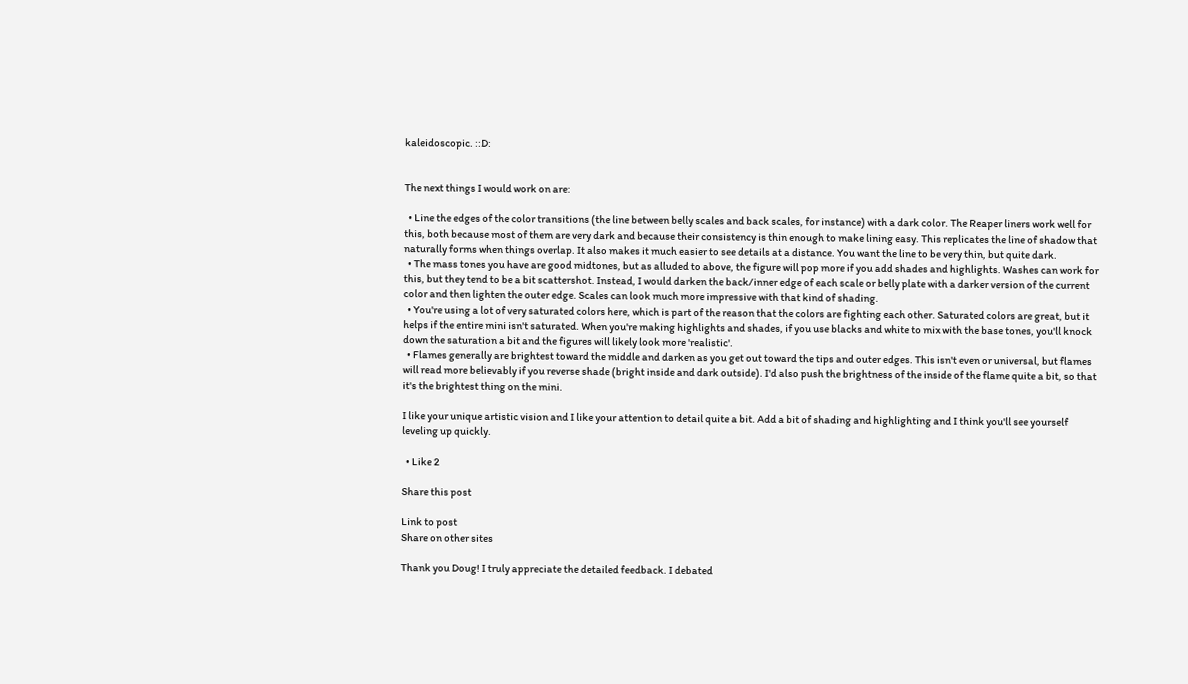kaleidoscopic. ::D:


The next things I would work on are:

  • Line the edges of the color transitions (the line between belly scales and back scales, for instance) with a dark color. The Reaper liners work well for this, both because most of them are very dark and because their consistency is thin enough to make lining easy. This replicates the line of shadow that naturally forms when things overlap. It also makes it much easier to see details at a distance. You want the line to be very thin, but quite dark.
  • The mass tones you have are good midtones, but as alluded to above, the figure will pop more if you add shades and highlights. Washes can work for this, but they tend to be a bit scattershot. Instead, I would darken the back/inner edge of each scale or belly plate with a darker version of the current color and then lighten the outer edge. Scales can look much more impressive with that kind of shading.
  • You're using a lot of very saturated colors here, which is part of the reason that the colors are fighting each other. Saturated colors are great, but it helps if the entire mini isn't saturated. When you're making highlights and shades, if you use blacks and white to mix with the base tones, you'll knock down the saturation a bit and the figures will likely look more 'realistic'.
  • Flames generally are brightest toward the middle and darken as you get out toward the tips and outer edges. This isn't even or universal, but flames will read more believably if you reverse shade (bright inside and dark outside). I'd also push the brightness of the inside of the flame quite a bit, so that it's the brightest thing on the mini.

I like your unique artistic vision and I like your attention to detail quite a bit. Add a bit of shading and highlighting and I think you'll see yourself leveling up quickly.

  • Like 2

Share this post

Link to post
Share on other sites

Thank you Doug! I truly appreciate the detailed feedback. I debated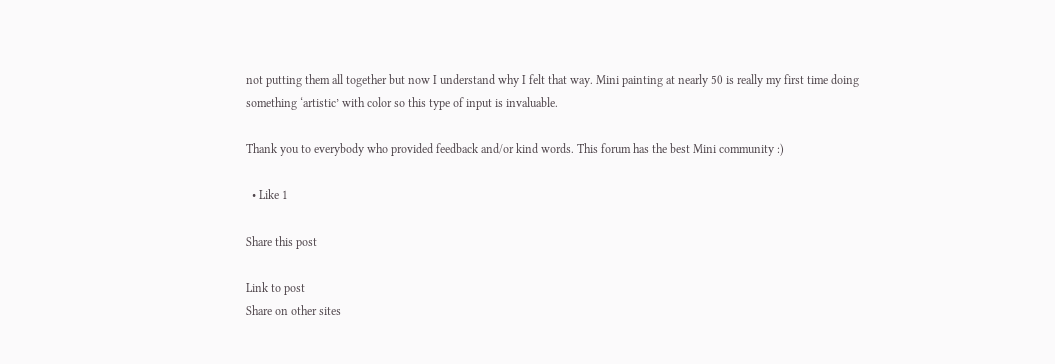not putting them all together but now I understand why I felt that way. Mini painting at nearly 50 is really my first time doing something ‘artistic’ with color so this type of input is invaluable.

Thank you to everybody who provided feedback and/or kind words. This forum has the best Mini community :)

  • Like 1

Share this post

Link to post
Share on other sites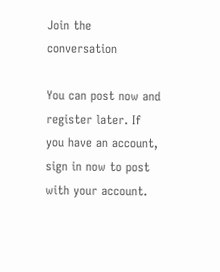Join the conversation

You can post now and register later. If you have an account, sign in now to post with your account.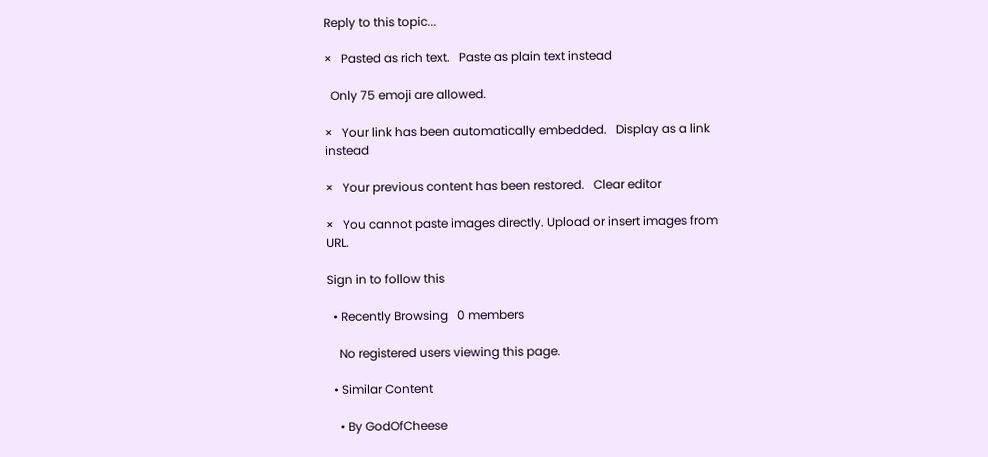Reply to this topic...

×   Pasted as rich text.   Paste as plain text instead

  Only 75 emoji are allowed.

×   Your link has been automatically embedded.   Display as a link instead

×   Your previous content has been restored.   Clear editor

×   You cannot paste images directly. Upload or insert images from URL.

Sign in to follow this

  • Recently Browsing   0 members

    No registered users viewing this page.

  • Similar Content

    • By GodOfCheese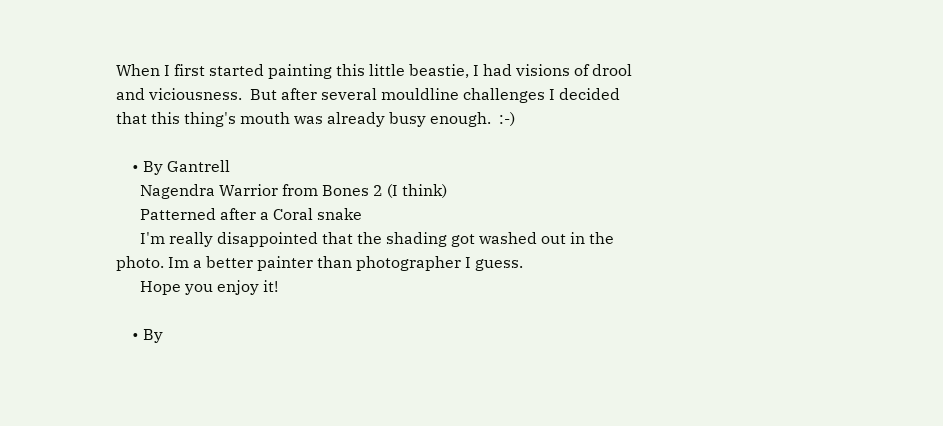When I first started painting this little beastie, I had visions of drool and viciousness.  But after several mouldline challenges I decided that this thing's mouth was already busy enough.  :-)

    • By Gantrell
      Nagendra Warrior from Bones 2 (I think)
      Patterned after a Coral snake
      I'm really disappointed that the shading got washed out in the photo. Im a better painter than photographer I guess.
      Hope you enjoy it!

    • By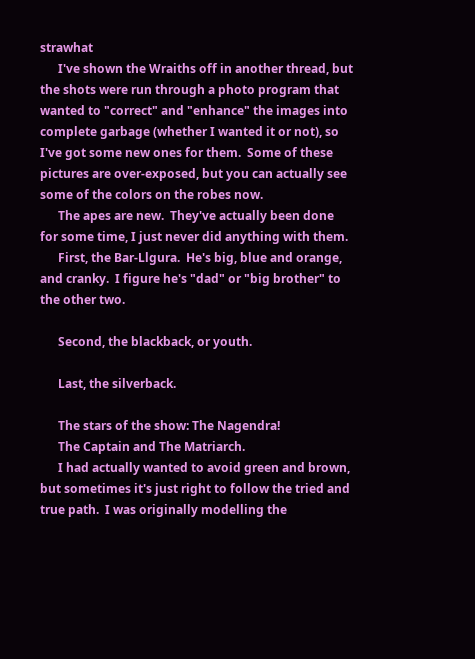strawhat
      I've shown the Wraiths off in another thread, but the shots were run through a photo program that wanted to "correct" and "enhance" the images into complete garbage (whether I wanted it or not), so I've got some new ones for them.  Some of these pictures are over-exposed, but you can actually see some of the colors on the robes now.
      The apes are new.  They've actually been done for some time, I just never did anything with them.
      First, the Bar-Llgura.  He's big, blue and orange, and cranky.  I figure he's "dad" or "big brother" to the other two.

      Second, the blackback, or youth.

      Last, the silverback.

      The stars of the show: The Nagendra!
      The Captain and The Matriarch.
      I had actually wanted to avoid green and brown, but sometimes it's just right to follow the tried and true path.  I was originally modelling the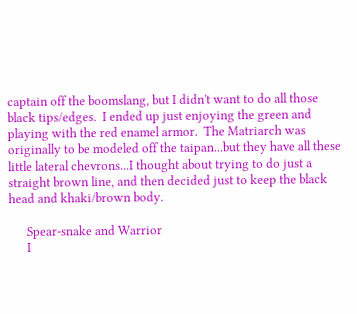captain off the boomslang, but I didn't want to do all those black tips/edges.  I ended up just enjoying the green and playing with the red enamel armor.  The Matriarch was originally to be modeled off the taipan...but they have all these little lateral chevrons...I thought about trying to do just a straight brown line, and then decided just to keep the black head and khaki/brown body.

      Spear-snake and Warrior
      I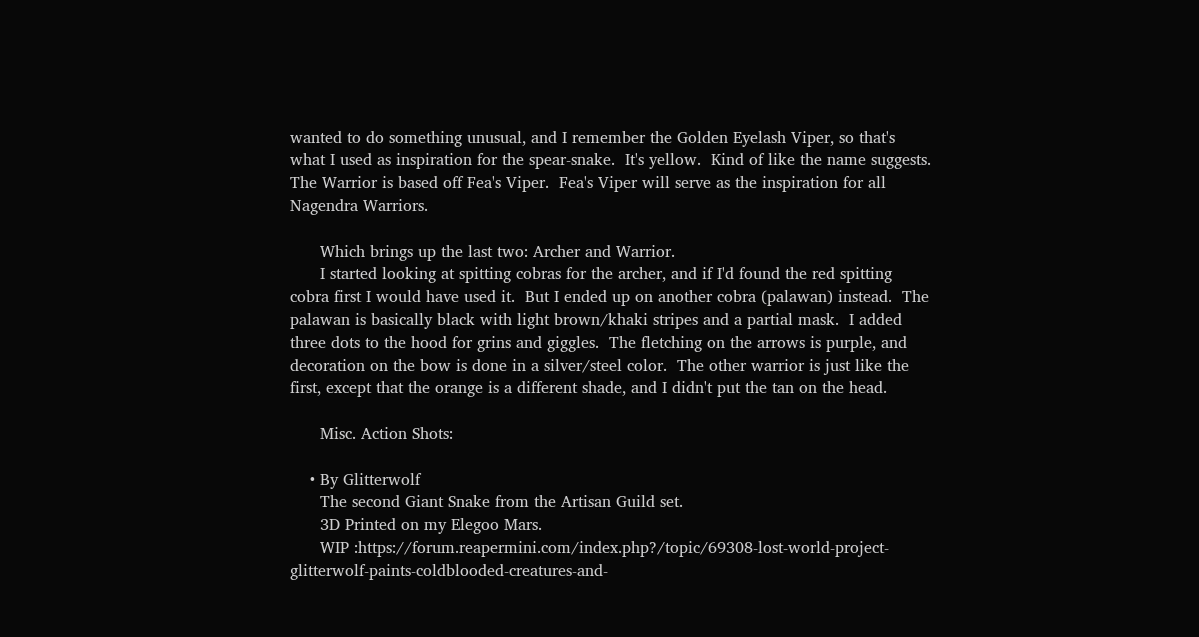wanted to do something unusual, and I remember the Golden Eyelash Viper, so that's what I used as inspiration for the spear-snake.  It's yellow.  Kind of like the name suggests.  The Warrior is based off Fea's Viper.  Fea's Viper will serve as the inspiration for all Nagendra Warriors.

      Which brings up the last two: Archer and Warrior.
      I started looking at spitting cobras for the archer, and if I'd found the red spitting cobra first I would have used it.  But I ended up on another cobra (palawan) instead.  The palawan is basically black with light brown/khaki stripes and a partial mask.  I added three dots to the hood for grins and giggles.  The fletching on the arrows is purple, and decoration on the bow is done in a silver/steel color.  The other warrior is just like the first, except that the orange is a different shade, and I didn't put the tan on the head.

      Misc. Action Shots:

    • By Glitterwolf
      The second Giant Snake from the Artisan Guild set.
      3D Printed on my Elegoo Mars.
      WIP :https://forum.reapermini.com/index.php?/topic/69308-lost-world-project-glitterwolf-paints-coldblooded-creatures-and-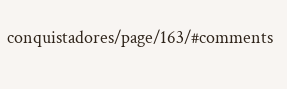conquistadores/page/163/#comments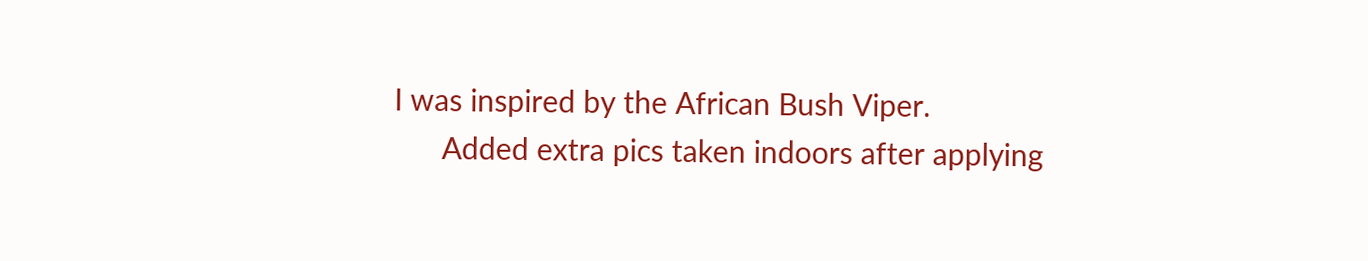I was inspired by the African Bush Viper.
      Added extra pics taken indoors after applying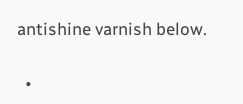antishine varnish below.

  •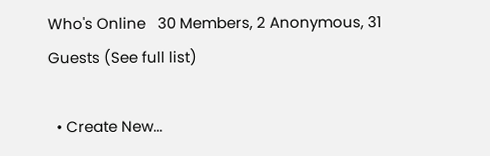Who's Online   30 Members, 2 Anonymous, 31 Guests (See full list)

  • Create New...